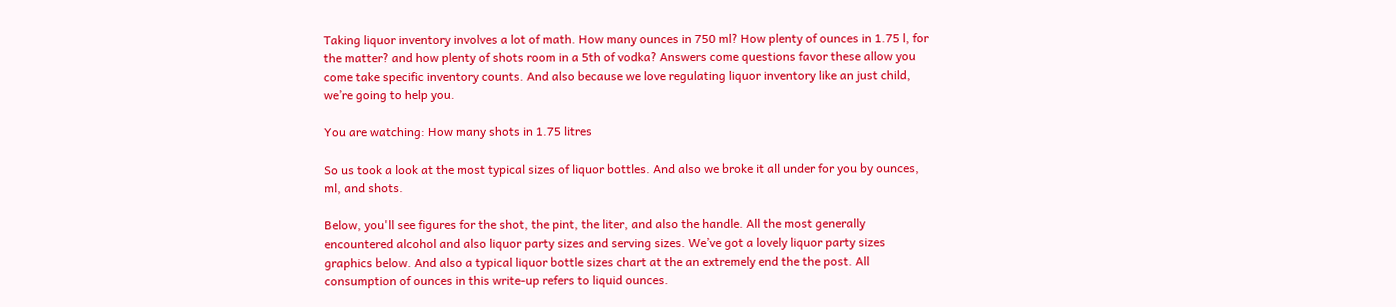Taking liquor inventory involves a lot of math. How many ounces in 750 ml? How plenty of ounces in 1.75 l, for the matter? and how plenty of shots room in a 5th of vodka? Answers come questions favor these allow you come take specific inventory counts. And also because we love regulating liquor inventory like an just child, we’re going to help you.

You are watching: How many shots in 1.75 litres

So us took a look at the most typical sizes of liquor bottles. And also we broke it all under for you by ounces, ml, and shots.

Below, you'll see figures for the shot, the pint, the liter, and also the handle. All the most generally encountered alcohol and also liquor party sizes and serving sizes. We’ve got a lovely liquor party sizes graphics below. And also a typical liquor bottle sizes chart at the an extremely end the the post. All consumption of ounces in this write-up refers to liquid ounces.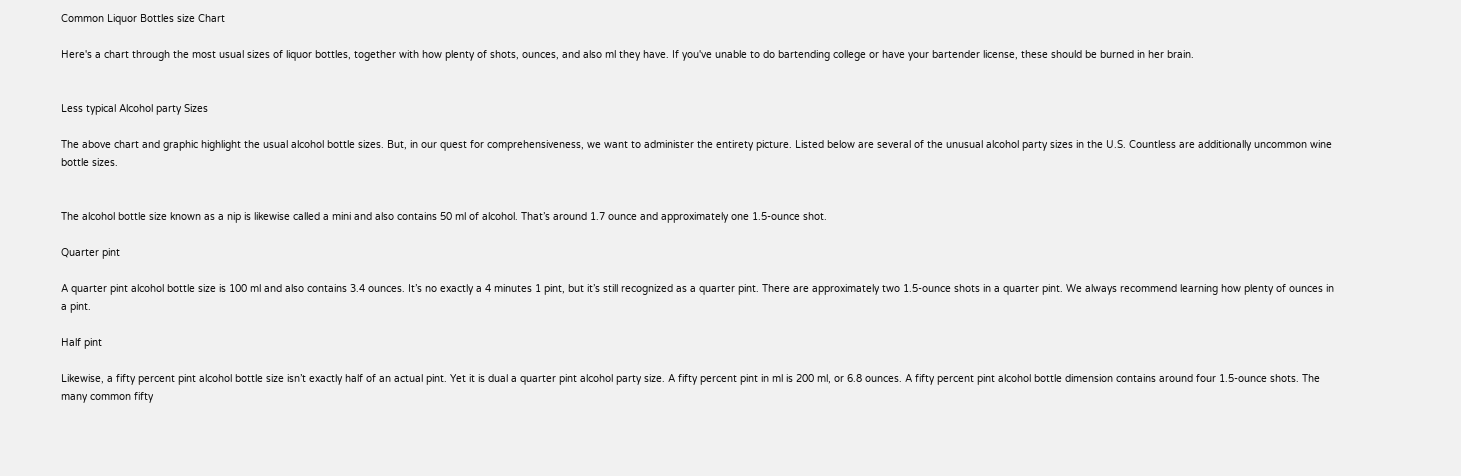Common Liquor Bottles size Chart

Here's a chart through the most usual sizes of liquor bottles, together with how plenty of shots, ounces, and also ml they have. If you've unable to do bartending college or have your bartender license, these should be burned in her brain.


Less typical Alcohol party Sizes

The above chart and graphic highlight the usual alcohol bottle sizes. But, in our quest for comprehensiveness, we want to administer the entirety picture. Listed below are several of the unusual alcohol party sizes in the U.S. Countless are additionally uncommon wine bottle sizes.


The alcohol bottle size known as a nip is likewise called a mini and also contains 50 ml of alcohol. That’s around 1.7 ounce and approximately one 1.5-ounce shot.

Quarter pint

A quarter pint alcohol bottle size is 100 ml and also contains 3.4 ounces. It’s no exactly a 4 minutes 1 pint, but it’s still recognized as a quarter pint. There are approximately two 1.5-ounce shots in a quarter pint. We always recommend learning how plenty of ounces in a pint.

Half pint

Likewise, a fifty percent pint alcohol bottle size isn’t exactly half of an actual pint. Yet it is dual a quarter pint alcohol party size. A fifty percent pint in ml is 200 ml, or 6.8 ounces. A fifty percent pint alcohol bottle dimension contains around four 1.5-ounce shots. The many common fifty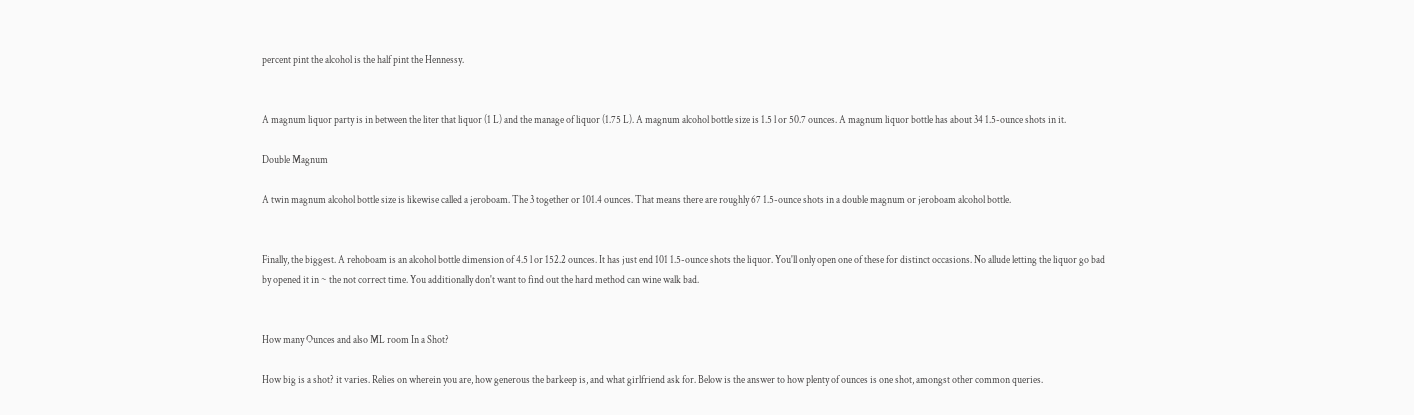percent pint the alcohol is the half pint the Hennessy.


A magnum liquor party is in between the liter that liquor (1 L) and the manage of liquor (1.75 L). A magnum alcohol bottle size is 1.5 l or 50.7 ounces. A magnum liquor bottle has about 34 1.5-ounce shots in it.

Double Magnum

A twin magnum alcohol bottle size is likewise called a jeroboam. The 3 together or 101.4 ounces. That means there are roughly 67 1.5-ounce shots in a double magnum or jeroboam alcohol bottle.


Finally, the biggest. A rehoboam is an alcohol bottle dimension of 4.5 l or 152.2 ounces. It has just end 101 1.5-ounce shots the liquor. You'll only open one of these for distinct occasions. No allude letting the liquor go bad by opened it in ~ the not correct time. You additionally don't want to find out the hard method can wine walk bad.


How many Ounces and also ML room In a Shot?

How big is a shot? it varies. Relies on wherein you are, how generous the barkeep is, and what girlfriend ask for. Below is the answer to how plenty of ounces is one shot, amongst other common queries.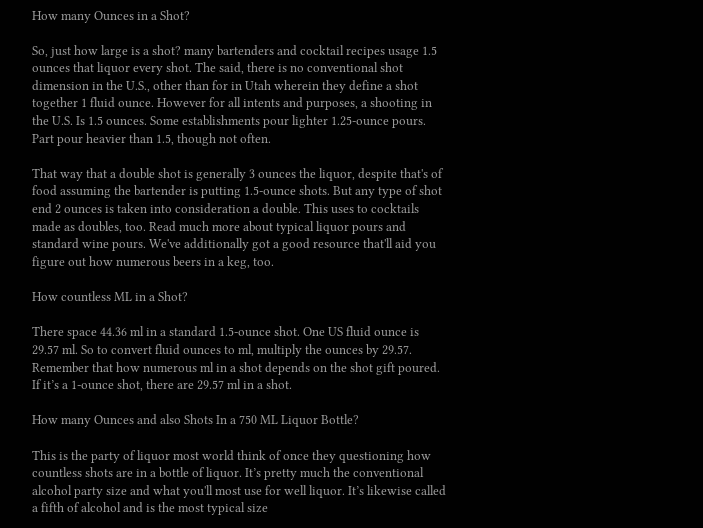How many Ounces in a Shot?

So, just how large is a shot? many bartenders and cocktail recipes usage 1.5 ounces that liquor every shot. The said, there is no conventional shot dimension in the U.S., other than for in Utah wherein they define a shot together 1 fluid ounce. However for all intents and purposes, a shooting in the U.S. Is 1.5 ounces. Some establishments pour lighter 1.25-ounce pours. Part pour heavier than 1.5, though not often.

That way that a double shot is generally 3 ounces the liquor, despite that's of food assuming the bartender is putting 1.5-ounce shots. But any type of shot end 2 ounces is taken into consideration a double. This uses to cocktails made as doubles, too. Read much more about typical liquor pours and standard wine pours. We've additionally got a good resource that'll aid you figure out how numerous beers in a keg, too.

How countless ML in a Shot?

There space 44.36 ml in a standard 1.5-ounce shot. One US fluid ounce is 29.57 ml. So to convert fluid ounces to ml, multiply the ounces by 29.57. Remember that how numerous ml in a shot depends on the shot gift poured. If it’s a 1-ounce shot, there are 29.57 ml in a shot.

How many Ounces and also Shots In a 750 ML Liquor Bottle?

This is the party of liquor most world think of once they questioning how countless shots are in a bottle of liquor. It’s pretty much the conventional alcohol party size and what you'll most use for well liquor. It’s likewise called a fifth of alcohol and is the most typical size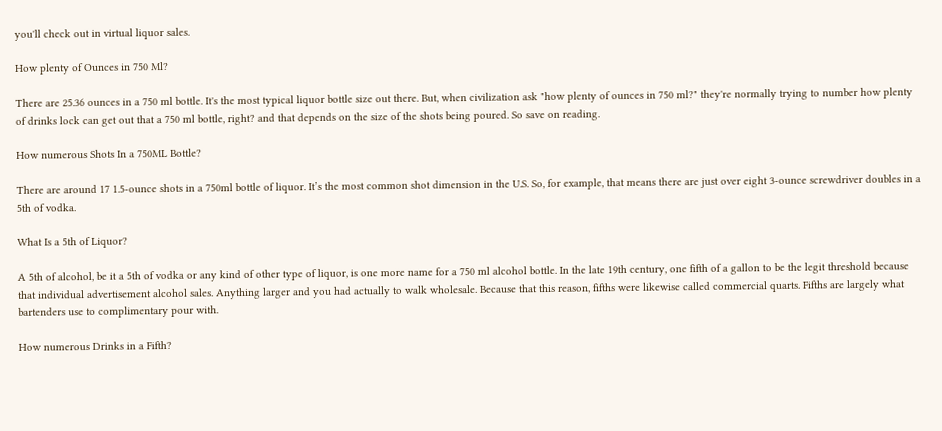you'll check out in virtual liquor sales.

How plenty of Ounces in 750 Ml?

There are 25.36 ounces in a 750 ml bottle. It's the most typical liquor bottle size out there. But, when civilization ask "how plenty of ounces in 750 ml?" they're normally trying to number how plenty of drinks lock can get out that a 750 ml bottle, right? and that depends on the size of the shots being poured. So save on reading.

How numerous Shots In a 750ML Bottle?

There are around 17 1.5-ounce shots in a 750ml bottle of liquor. It’s the most common shot dimension in the U.S. So, for example, that means there are just over eight 3-ounce screwdriver doubles in a 5th of vodka.

What Is a 5th of Liquor?

A 5th of alcohol, be it a 5th of vodka or any kind of other type of liquor, is one more name for a 750 ml alcohol bottle. In the late 19th century, one fifth of a gallon to be the legit threshold because that individual advertisement alcohol sales. Anything larger and you had actually to walk wholesale. Because that this reason, fifths were likewise called commercial quarts. Fifths are largely what bartenders use to complimentary pour with.

How numerous Drinks in a Fifth?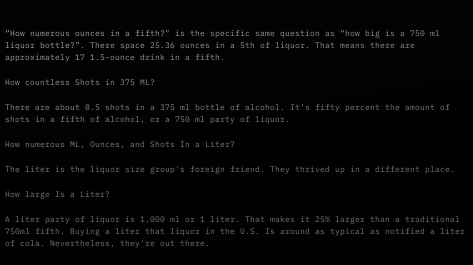“How numerous ounces in a fifth?" is the specific same question as “how big is a 750 ml liquor bottle?”. There space 25.36 ounces in a 5th of liquor. That means there are approximately 17 1.5-ounce drink in a fifth.

How countless Shots in 375 ML?

There are about 8.5 shots in a 375 ml bottle of alcohol. It’s fifty percent the amount of shots in a fifth of alcohol, or a 750 ml party of liquor.

How numerous ML, Ounces, and Shots In a Liter?

The liter is the liquor size group's foreign friend. They thrived up in a different place.

How large Is a Liter?

A liter party of liquor is 1,000 ml or 1 liter. That makes it 25% larger than a traditional 750ml fifth. Buying a liter that liquor in the U.S. Is around as typical as notified a liter of cola. Nevertheless, they're out there.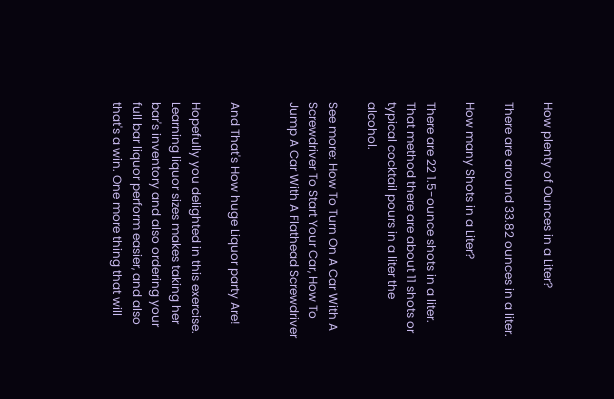How plenty of Ounces in a Liter?

There are around 33.82 ounces in a liter.

How many Shots in a Liter?

There are 22 1.5-ounce shots in a liter. That method there are about 11 shots or typical cocktail pours in a liter the alcohol.

See more: How To Turn On A Car With A Screwdriver To Start Your Car, How To Jump A Car With A Flathead Screwdriver


And That's How huge Liquor party Are!

Hopefully you delighted in this exercise. Learning liquor sizes makes taking her bar's inventory and also ordering your full bar liquor perform easier, and also that's a win. One more thing that will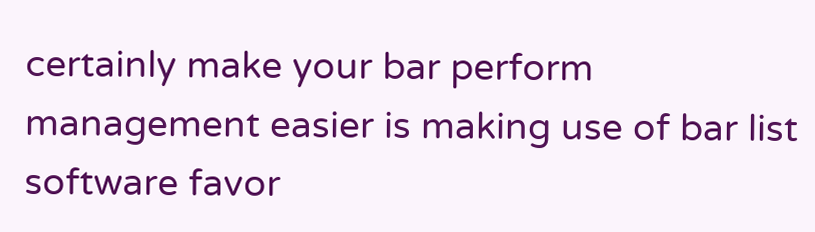certainly make your bar perform management easier is making use of bar list software favor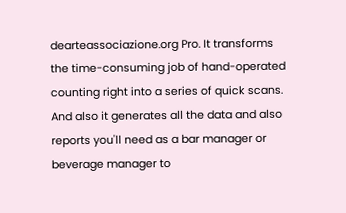dearteassociazione.org Pro. It transforms the time-consuming job of hand-operated counting right into a series of quick scans. And also it generates all the data and also reports you'll need as a bar manager or beverage manager to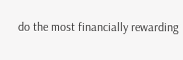do the most financially rewarding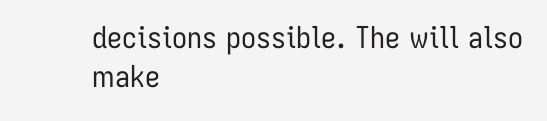decisions possible. The will also make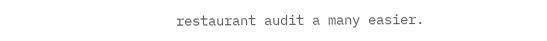restaurant audit a many easier.